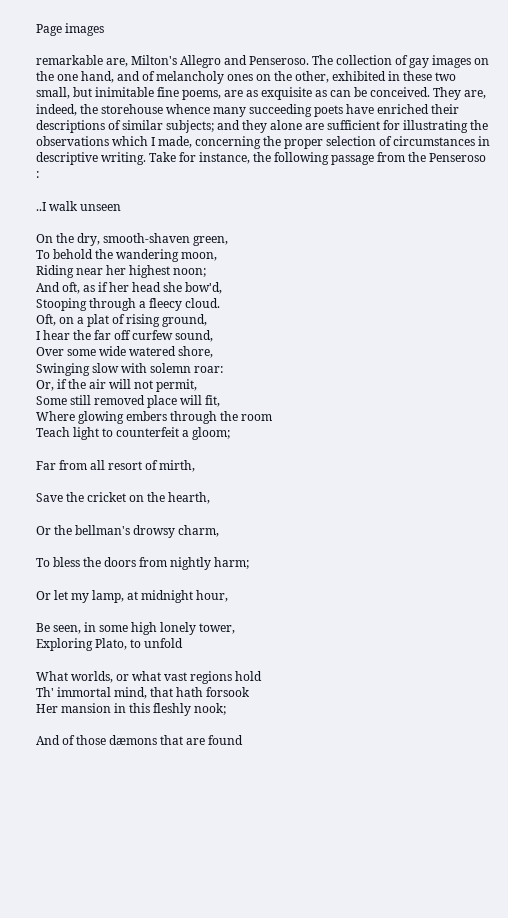Page images

remarkable are, Milton's Allegro and Penseroso. The collection of gay images on the one hand, and of melancholy ones on the other, exhibited in these two small, but inimitable fine poems, are as exquisite as can be conceived. They are, indeed, the storehouse whence many succeeding poets have enriched their descriptions of similar subjects; and they alone are sufficient for illustrating the observations which I made, concerning the proper selection of circumstances in descriptive writing. Take for instance, the following passage from the Penseroso :

..I walk unseen

On the dry, smooth-shaven green,
To behold the wandering moon,
Riding near her highest noon;
And oft, as if her head she bow'd,
Stooping through a fleecy cloud.
Oft, on a plat of rising ground,
I hear the far off curfew sound,
Over some wide watered shore,
Swinging slow with solemn roar:
Or, if the air will not permit,
Some still removed place will fit,
Where glowing embers through the room
Teach light to counterfeit a gloom;

Far from all resort of mirth,

Save the cricket on the hearth,

Or the bellman's drowsy charm,

To bless the doors from nightly harm;

Or let my lamp, at midnight hour,

Be seen, in some high lonely tower,
Exploring Plato, to unfold

What worlds, or what vast regions hold
Th' immortal mind, that hath forsook
Her mansion in this fleshly nook;

And of those dæmons that are found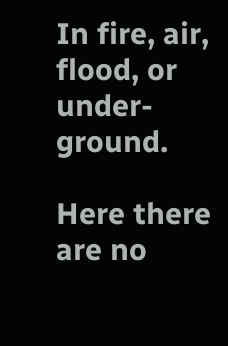In fire, air, flood, or under-ground.

Here there are no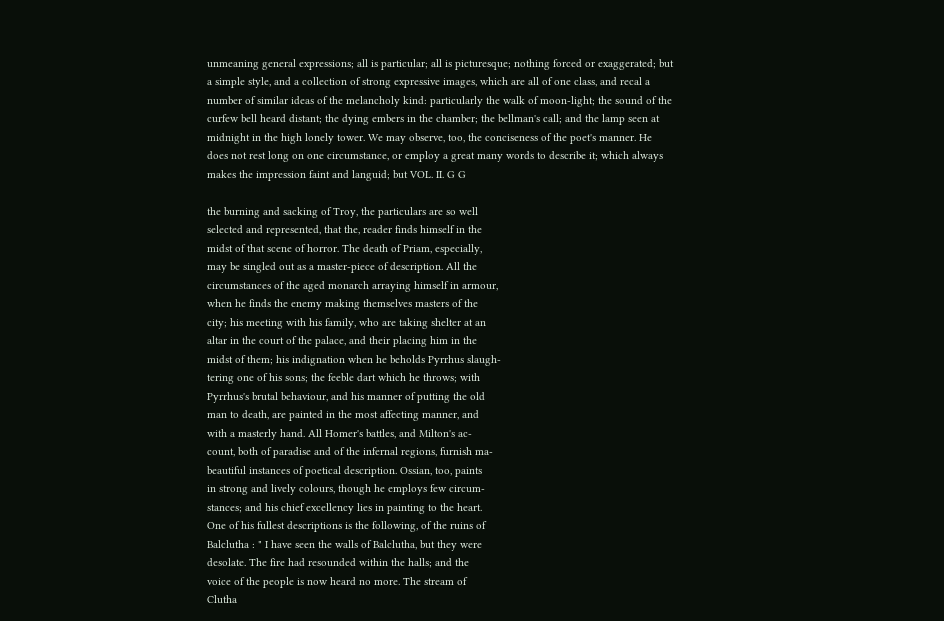unmeaning general expressions; all is particular; all is picturesque; nothing forced or exaggerated; but a simple style, and a collection of strong expressive images, which are all of one class, and recal a number of similar ideas of the melancholy kind: particularly the walk of moon-light; the sound of the curfew bell heard distant; the dying embers in the chamber; the bellman's call; and the lamp seen at midnight in the high lonely tower. We may observe, too, the conciseness of the poet's manner. He does not rest long on one circumstance, or employ a great many words to describe it; which always makes the impression faint and languid; but VOL. II. G G

the burning and sacking of Troy, the particulars are so well
selected and represented, that the, reader finds himself in the
midst of that scene of horror. The death of Priam, especially,
may be singled out as a master-piece of description. All the
circumstances of the aged monarch arraying himself in armour,
when he finds the enemy making themselves masters of the
city; his meeting with his family, who are taking shelter at an
altar in the court of the palace, and their placing him in the
midst of them; his indignation when he beholds Pyrrhus slaugh-
tering one of his sons; the feeble dart which he throws; with
Pyrrhus's brutal behaviour, and his manner of putting the old
man to death, are painted in the most affecting manner, and
with a masterly hand. All Homer's battles, and Milton's ac-
count, both of paradise and of the infernal regions, furnish ma-
beautiful instances of poetical description. Ossian, too, paints
in strong and lively colours, though he employs few circum-
stances; and his chief excellency lies in painting to the heart.
One of his fullest descriptions is the following, of the ruins of
Balclutha : " I have seen the walls of Balclutha, but they were
desolate. The fire had resounded within the halls; and the
voice of the people is now heard no more. The stream of
Clutha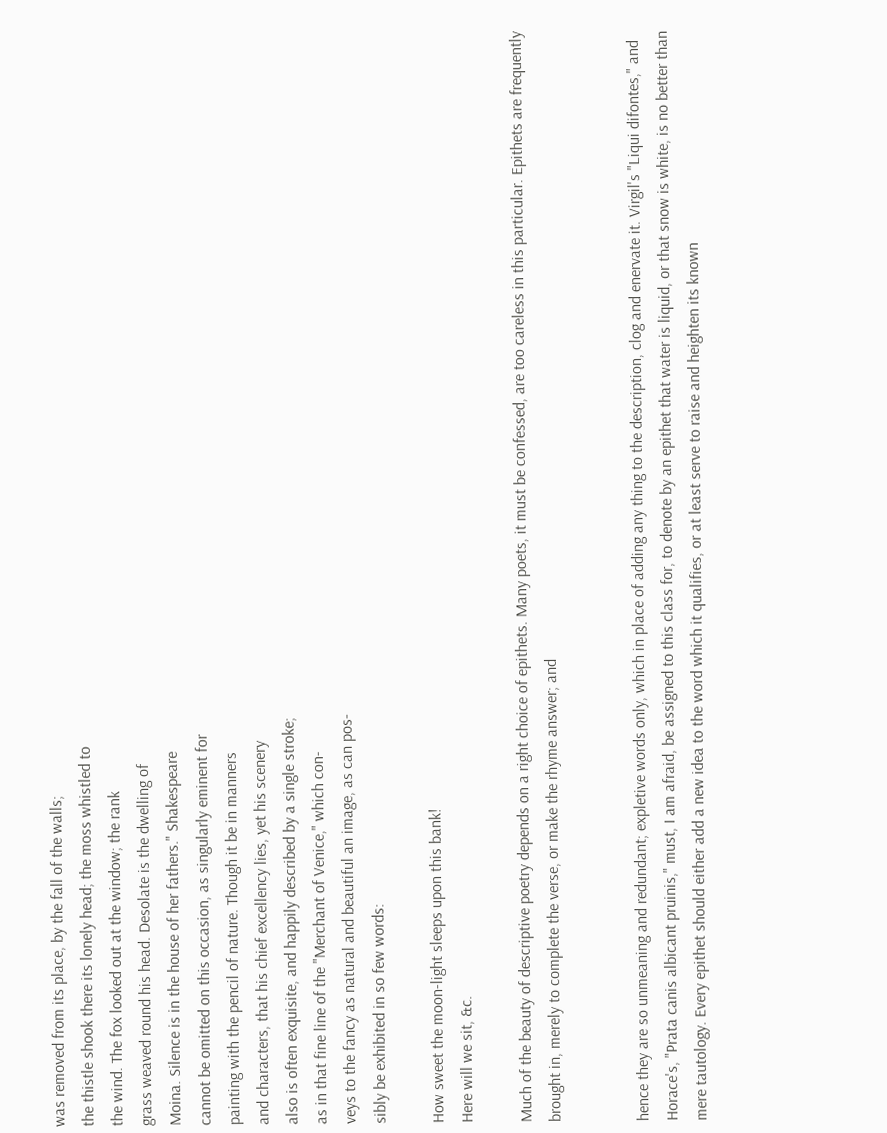was removed from its place, by the fall of the walls;
the thistle shook there its lonely head; the moss whistled to
the wind. The fox looked out at the window; the rank
grass weaved round his head. Desolate is the dwelling of
Moina. Silence is in the house of her fathers." Shakespeare
cannot be omitted on this occasion, as singularly eminent for
painting with the pencil of nature. Though it be in manners
and characters, that his chief excellency lies, yet his scenery
also is often exquisite, and happily described by a single stroke;
as in that fine line of the "Merchant of Venice," which con-
veys to the fancy as natural and beautiful an image, as can pos-
sibly be exhibited in so few words:

How sweet the moon-light sleeps upon this bank!
Here will we sit, &c.

Much of the beauty of descriptive poetry depends on a right choice of epithets. Many poets, it must be confessed, are too careless in this particular. Epithets are frequently brought in, merely to complete the verse, or make the rhyme answer; and


hence they are so unmeaning and redundant; expletive words only, which in place of adding any thing to the description, clog and enervate it. Virgil's "Liqui difontes," and Horace's, "Prata canis albicant pruinis," must, I am afraid, be assigned to this class for, to denote by an epithet that water is liquid, or that snow is white, is no better than mere tautology. Every epithet should either add a new idea to the word which it qualifies, or at least serve to raise and heighten its known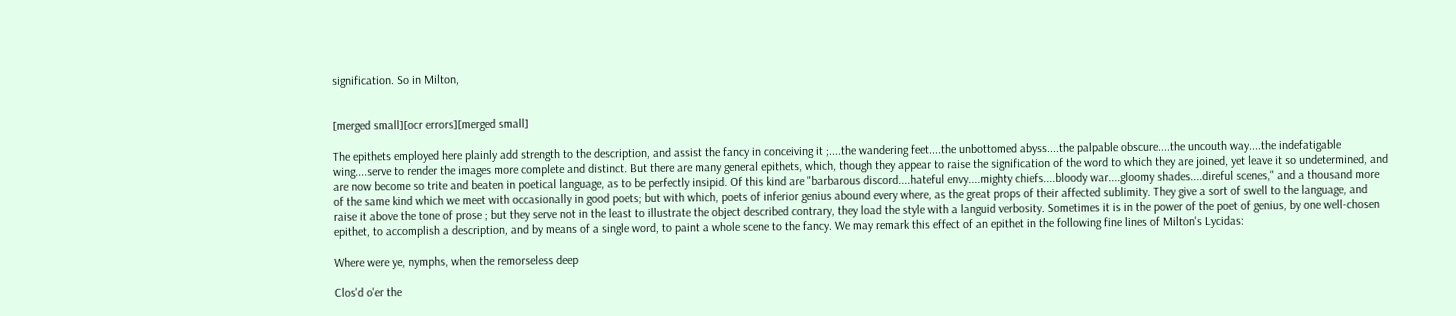signification. So in Milton,


[merged small][ocr errors][merged small]

The epithets employed here plainly add strength to the description, and assist the fancy in conceiving it ;....the wandering feet....the unbottomed abyss....the palpable obscure....the uncouth way....the indefatigable wing....serve to render the images more complete and distinct. But there are many general epithets, which, though they appear to raise the signification of the word to which they are joined, yet leave it so undetermined, and are now become so trite and beaten in poetical language, as to be perfectly insipid. Of this kind are "barbarous discord....hateful envy....mighty chiefs....bloody war....gloomy shades....direful scenes," and a thousand more of the same kind which we meet with occasionally in good poets; but with which, poets of inferior genius abound every where, as the great props of their affected sublimity. They give a sort of swell to the language, and raise it above the tone of prose ; but they serve not in the least to illustrate the object described contrary, they load the style with a languid verbosity. Sometimes it is in the power of the poet of genius, by one well-chosen epithet, to accomplish a description, and by means of a single word, to paint a whole scene to the fancy. We may remark this effect of an epithet in the following fine lines of Milton's Lycidas:

Where were ye, nymphs, when the remorseless deep

Clos'd o'er the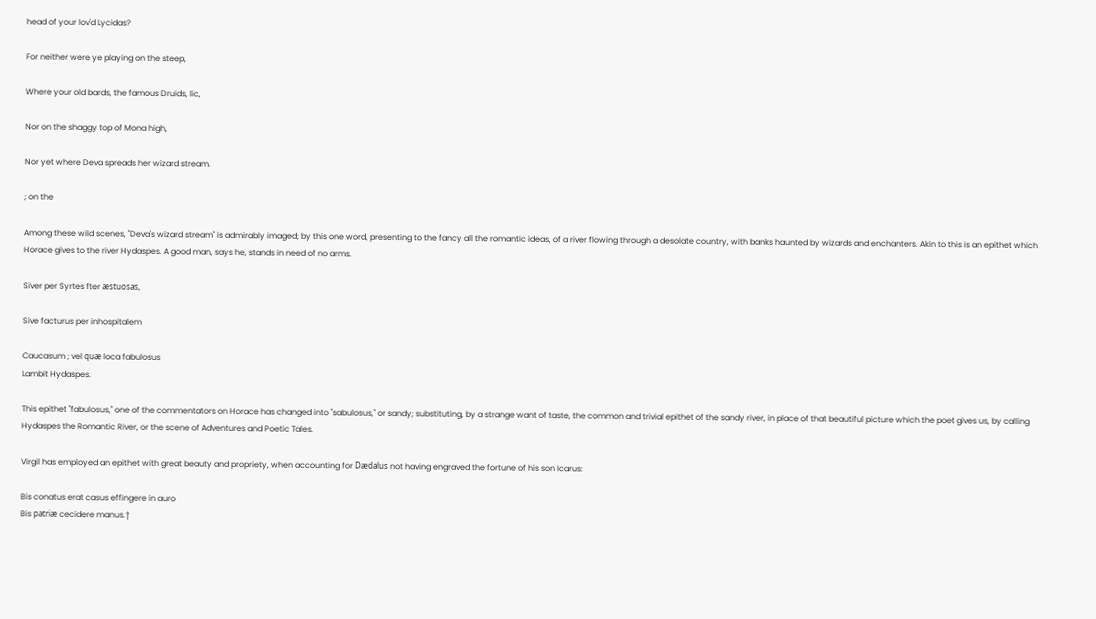head of your lov'd Lycidas?

For neither were ye playing on the steep,

Where your old bards, the famous Druids, lic,

Nor on the shaggy top of Mona high,

Nor yet where Deva spreads her wizard stream.

; on the

Among these wild scenes, "Deva's wizard stream" is admirably imaged; by this one word, presenting to the fancy all the romantic ideas, of a river flowing through a desolate country, with banks haunted by wizards and enchanters. Akin to this is an epithet which Horace gives to the river Hydaspes. A good man, says he, stands in need of no arms.

Siver per Syrtes fter æstuosas,

Sive facturus per inhospitalem

Caucasum ; vel quæ loca fabulosus
Lambit Hydaspes.

This epithet "fabulosus," one of the commentators on Horace has changed into "sabulosus," or sandy; substituting, by a strange want of taste, the common and trivial epithet of the sandy river, in place of that beautiful picture which the poet gives us, by calling Hydaspes the Romantic River, or the scene of Adventures and Poetic Tales.

Virgil has employed an epithet with great beauty and propriety, when accounting for Dædalus not having engraved the fortune of his son Icarus:

Bis conatus erat casus effingere in auro
Bis patriæ cecidere manus.†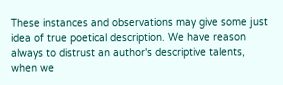These instances and observations may give some just idea of true poetical description. We have reason always to distrust an author's descriptive talents, when we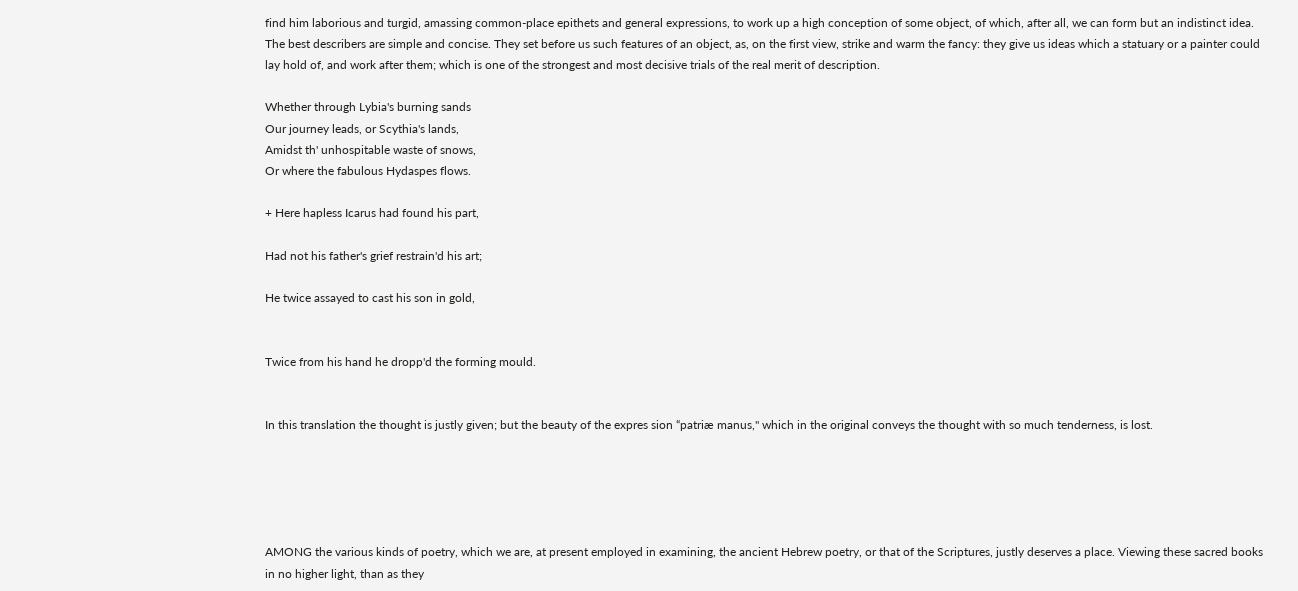find him laborious and turgid, amassing common-place epithets and general expressions, to work up a high conception of some object, of which, after all, we can form but an indistinct idea. The best describers are simple and concise. They set before us such features of an object, as, on the first view, strike and warm the fancy: they give us ideas which a statuary or a painter could lay hold of, and work after them; which is one of the strongest and most decisive trials of the real merit of description.

Whether through Lybia's burning sands
Our journey leads, or Scythia's lands,
Amidst th' unhospitable waste of snows,
Or where the fabulous Hydaspes flows.

+ Here hapless Icarus had found his part,

Had not his father's grief restrain'd his art;

He twice assayed to cast his son in gold,


Twice from his hand he dropp'd the forming mould.


In this translation the thought is justly given; but the beauty of the expres sion “patriæ manus," which in the original conveys the thought with so much tenderness, is lost.





AMONG the various kinds of poetry, which we are, at present employed in examining, the ancient Hebrew poetry, or that of the Scriptures, justly deserves a place. Viewing these sacred books in no higher light, than as they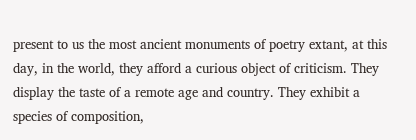present to us the most ancient monuments of poetry extant, at this day, in the world, they afford a curious object of criticism. They display the taste of a remote age and country. They exhibit a species of composition,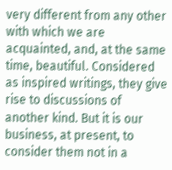very different from any other with which we are acquainted, and, at the same time, beautiful. Considered as inspired writings, they give rise to discussions of another kind. But it is our business, at present, to consider them not in a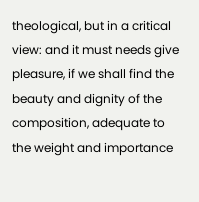theological, but in a critical view: and it must needs give pleasure, if we shall find the beauty and dignity of the composition, adequate to the weight and importance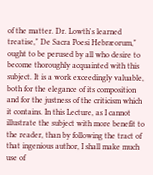of the matter. Dr. Lowth's learned treatise," De Sacra Poesi Hebræorum," ought to be perused by all who desire to become thoroughly acquainted with this subject. It is a work exceedingly valuable, both for the elegance of its composition and for the justness of the criticism which it contains. In this Lecture, as I cannot illustrate the subject with more benefit to the reader, than by following the tract of that ingenious author, I shall make much use of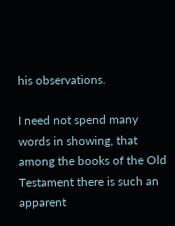his observations.

I need not spend many words in showing, that among the books of the Old Testament there is such an apparent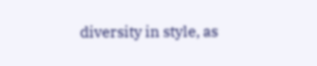diversity in style, as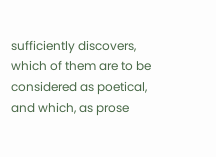sufficiently discovers, which of them are to be considered as poetical, and which, as prose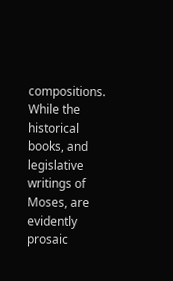compositions. While the historical books, and legislative writings of Moses, are evidently prosaic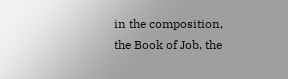in the composition, the Book of Job, the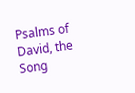Psalms of David, the Song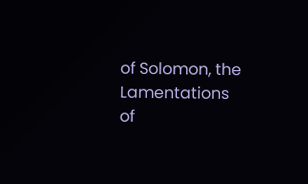of Solomon, the Lamentations of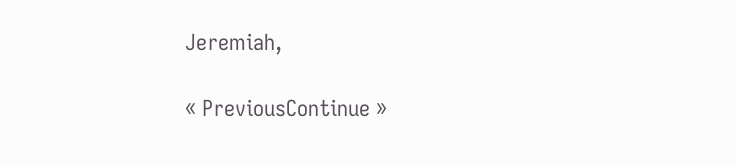Jeremiah,

« PreviousContinue »